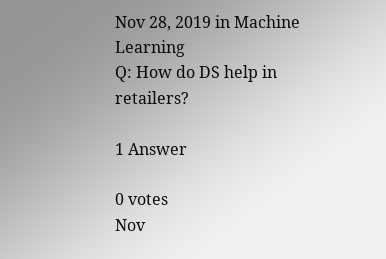Nov 28, 2019 in Machine Learning
Q: How do DS help in retailers?

1 Answer

0 votes
Nov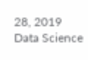28, 2019
Data Science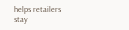helps retailers stay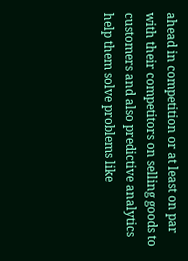ahead in competition or at least on par with their competitors on selling goods to customers and also predictive analytics help them solve problems like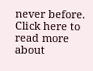never before.
Click here to read more about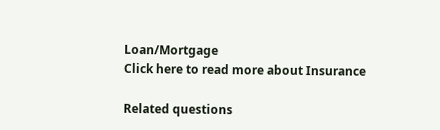Loan/Mortgage
Click here to read more about Insurance

Related questions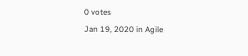0 votes
Jan 19, 2020 in Agile